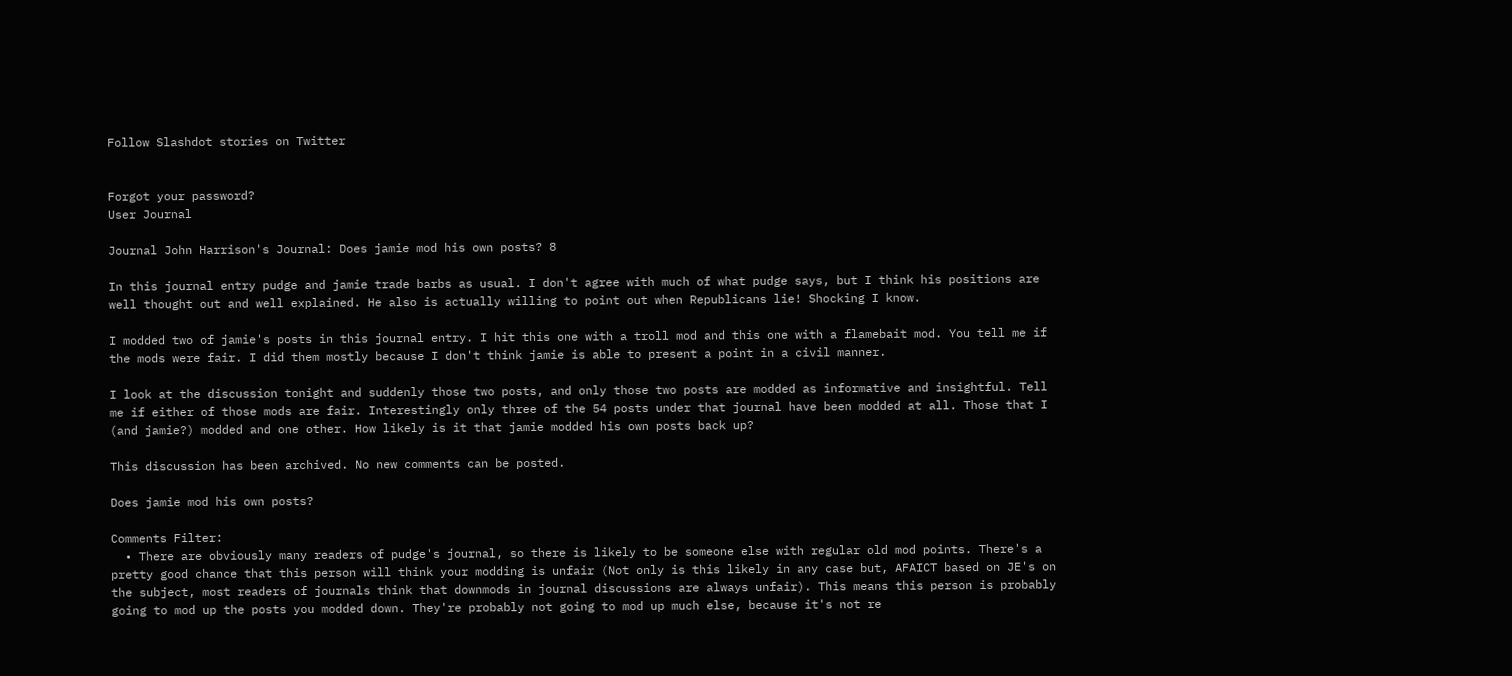Follow Slashdot stories on Twitter


Forgot your password?
User Journal

Journal John Harrison's Journal: Does jamie mod his own posts? 8

In this journal entry pudge and jamie trade barbs as usual. I don't agree with much of what pudge says, but I think his positions are well thought out and well explained. He also is actually willing to point out when Republicans lie! Shocking I know.

I modded two of jamie's posts in this journal entry. I hit this one with a troll mod and this one with a flamebait mod. You tell me if the mods were fair. I did them mostly because I don't think jamie is able to present a point in a civil manner.

I look at the discussion tonight and suddenly those two posts, and only those two posts are modded as informative and insightful. Tell me if either of those mods are fair. Interestingly only three of the 54 posts under that journal have been modded at all. Those that I (and jamie?) modded and one other. How likely is it that jamie modded his own posts back up?

This discussion has been archived. No new comments can be posted.

Does jamie mod his own posts?

Comments Filter:
  • There are obviously many readers of pudge's journal, so there is likely to be someone else with regular old mod points. There's a pretty good chance that this person will think your modding is unfair (Not only is this likely in any case but, AFAICT based on JE's on the subject, most readers of journals think that downmods in journal discussions are always unfair). This means this person is probably going to mod up the posts you modded down. They're probably not going to mod up much else, because it's not re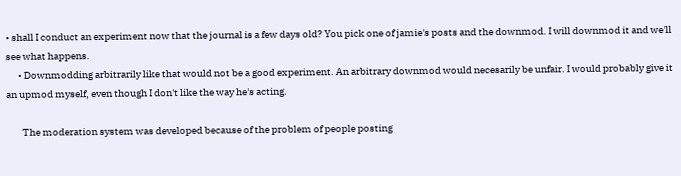• shall I conduct an experiment now that the journal is a few days old? You pick one of jamie's posts and the downmod. I will downmod it and we'll see what happens.
      • Downmodding arbitrarily like that would not be a good experiment. An arbitrary downmod would necesarily be unfair. I would probably give it an upmod myself, even though I don't like the way he's acting.

        The moderation system was developed because of the problem of people posting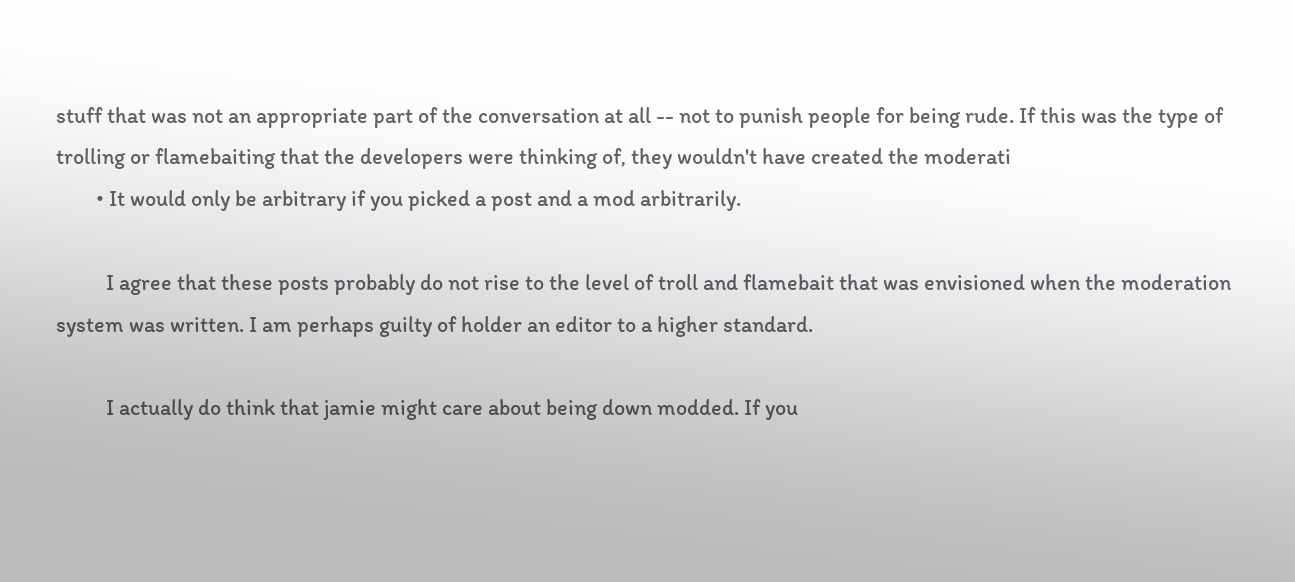stuff that was not an appropriate part of the conversation at all -- not to punish people for being rude. If this was the type of trolling or flamebaiting that the developers were thinking of, they wouldn't have created the moderati
        • It would only be arbitrary if you picked a post and a mod arbitrarily.

          I agree that these posts probably do not rise to the level of troll and flamebait that was envisioned when the moderation system was written. I am perhaps guilty of holder an editor to a higher standard.

          I actually do think that jamie might care about being down modded. If you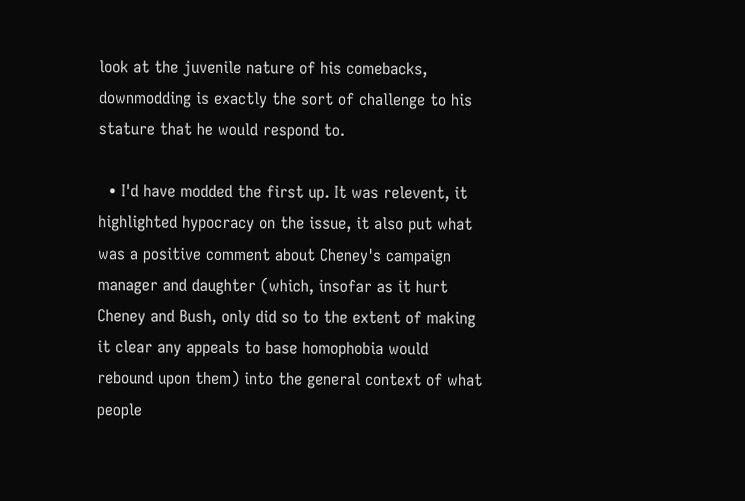look at the juvenile nature of his comebacks, downmodding is exactly the sort of challenge to his stature that he would respond to.

  • I'd have modded the first up. It was relevent, it highlighted hypocracy on the issue, it also put what was a positive comment about Cheney's campaign manager and daughter (which, insofar as it hurt Cheney and Bush, only did so to the extent of making it clear any appeals to base homophobia would rebound upon them) into the general context of what people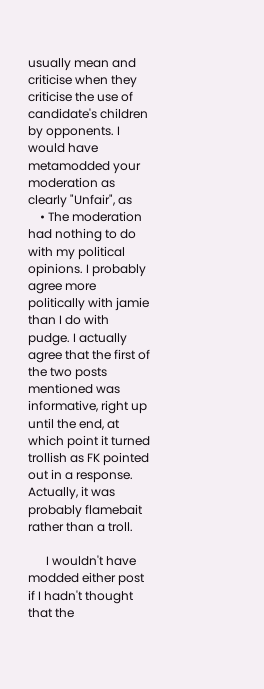usually mean and criticise when they criticise the use of candidate's children by opponents. I would have metamodded your moderation as clearly "Unfair", as
    • The moderation had nothing to do with my political opinions. I probably agree more politically with jamie than I do with pudge. I actually agree that the first of the two posts mentioned was informative, right up until the end, at which point it turned trollish as FK pointed out in a response. Actually, it was probably flamebait rather than a troll.

      I wouldn't have modded either post if I hadn't thought that the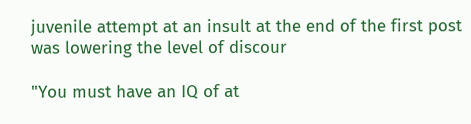juvenile attempt at an insult at the end of the first post was lowering the level of discour

"You must have an IQ of at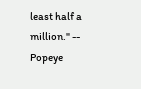least half a million." -- Popeye